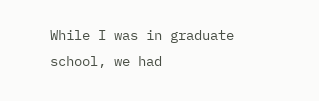While I was in graduate school, we had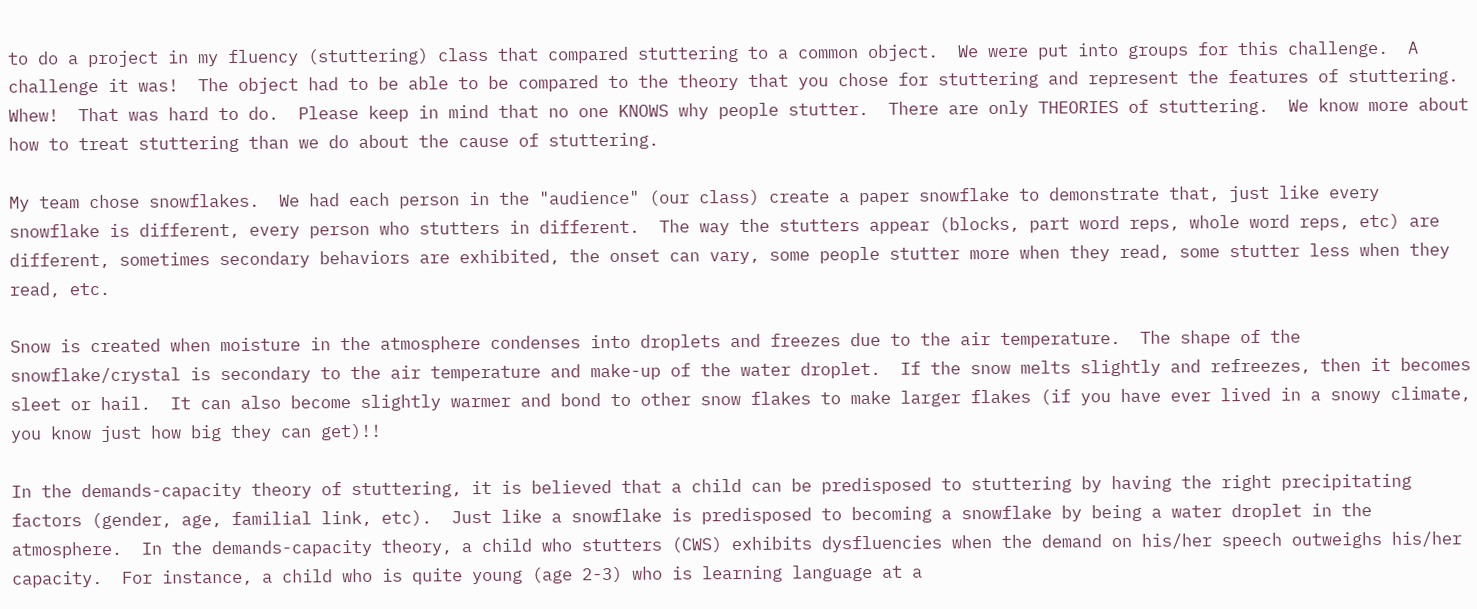to do a project in my fluency (stuttering) class that compared stuttering to a common object.  We were put into groups for this challenge.  A challenge it was!  The object had to be able to be compared to the theory that you chose for stuttering and represent the features of stuttering.  Whew!  That was hard to do.  Please keep in mind that no one KNOWS why people stutter.  There are only THEORIES of stuttering.  We know more about how to treat stuttering than we do about the cause of stuttering.

My team chose snowflakes.  We had each person in the "audience" (our class) create a paper snowflake to demonstrate that, just like every snowflake is different, every person who stutters in different.  The way the stutters appear (blocks, part word reps, whole word reps, etc) are different, sometimes secondary behaviors are exhibited, the onset can vary, some people stutter more when they read, some stutter less when they read, etc.

Snow is created when moisture in the atmosphere condenses into droplets and freezes due to the air temperature.  The shape of the snowflake/crystal is secondary to the air temperature and make-up of the water droplet.  If the snow melts slightly and refreezes, then it becomes sleet or hail.  It can also become slightly warmer and bond to other snow flakes to make larger flakes (if you have ever lived in a snowy climate, you know just how big they can get)!!

In the demands-capacity theory of stuttering, it is believed that a child can be predisposed to stuttering by having the right precipitating factors (gender, age, familial link, etc).  Just like a snowflake is predisposed to becoming a snowflake by being a water droplet in the atmosphere.  In the demands-capacity theory, a child who stutters (CWS) exhibits dysfluencies when the demand on his/her speech outweighs his/her capacity.  For instance, a child who is quite young (age 2-3) who is learning language at a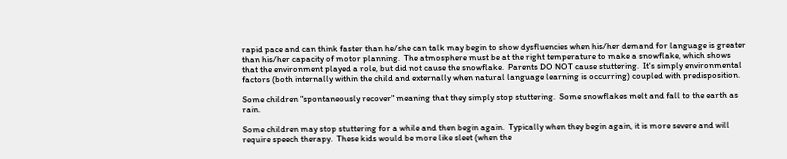rapid pace and can think faster than he/she can talk may begin to show dysfluencies when his/her demand for language is greater than his/her capacity of motor planning.  The atmosphere must be at the right temperature to make a snowflake, which shows that the environment played a role, but did not cause the snowflake.  Parents DO NOT cause stuttering.  It's simply environmental factors (both internally within the child and externally when natural language learning is occurring) coupled with predisposition.

Some children "spontaneously recover" meaning that they simply stop stuttering.  Some snowflakes melt and fall to the earth as rain.

Some children may stop stuttering for a while and then begin again.  Typically when they begin again, it is more severe and will require speech therapy.  These kids would be more like sleet (when the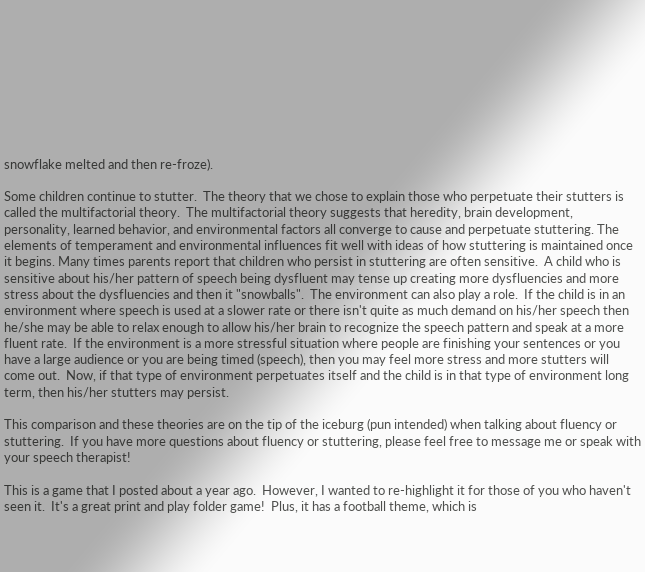snowflake melted and then re-froze).

Some children continue to stutter.  The theory that we chose to explain those who perpetuate their stutters is called the multifactorial theory.  The multifactorial theory suggests that heredity, brain development, personality, learned behavior, and environmental factors all converge to cause and perpetuate stuttering. The elements of temperament and environmental influences fit well with ideas of how stuttering is maintained once it begins. Many times parents report that children who persist in stuttering are often sensitive.  A child who is sensitive about his/her pattern of speech being dysfluent may tense up creating more dysfluencies and more stress about the dysfluencies and then it "snowballs".  The environment can also play a role.  If the child is in an environment where speech is used at a slower rate or there isn't quite as much demand on his/her speech then he/she may be able to relax enough to allow his/her brain to recognize the speech pattern and speak at a more fluent rate.  If the environment is a more stressful situation where people are finishing your sentences or you have a large audience or you are being timed (speech), then you may feel more stress and more stutters will come out.  Now, if that type of environment perpetuates itself and the child is in that type of environment long term, then his/her stutters may persist.

This comparison and these theories are on the tip of the iceburg (pun intended) when talking about fluency or stuttering.  If you have more questions about fluency or stuttering, please feel free to message me or speak with your speech therapist!

This is a game that I posted about a year ago.  However, I wanted to re-highlight it for those of you who haven't seen it.  It's a great print and play folder game!  Plus, it has a football theme, which is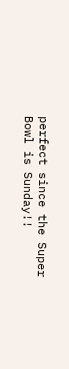perfect since the Super Bowl is Sunday!!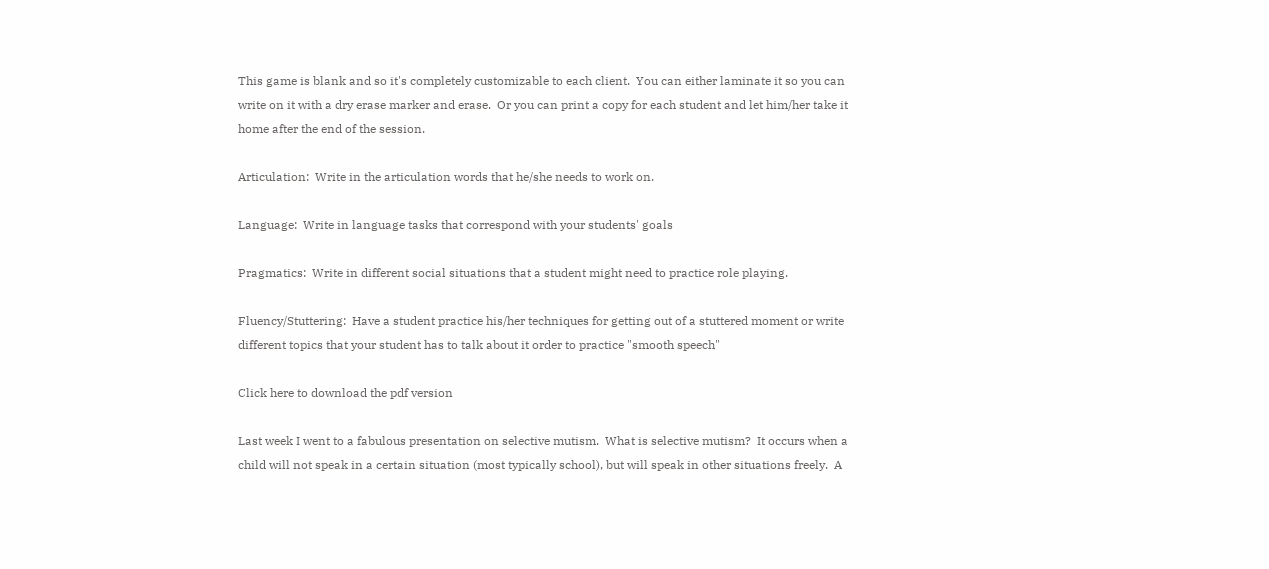This game is blank and so it's completely customizable to each client.  You can either laminate it so you can write on it with a dry erase marker and erase.  Or you can print a copy for each student and let him/her take it home after the end of the session.

Articulation:  Write in the articulation words that he/she needs to work on.

Language:  Write in language tasks that correspond with your students' goals

Pragmatics:  Write in different social situations that a student might need to practice role playing.

Fluency/Stuttering:  Have a student practice his/her techniques for getting out of a stuttered moment or write different topics that your student has to talk about it order to practice "smooth speech"

Click here to download the pdf version

Last week I went to a fabulous presentation on selective mutism.  What is selective mutism?  It occurs when a child will not speak in a certain situation (most typically school), but will speak in other situations freely.  A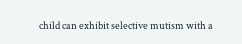child can exhibit selective mutism with a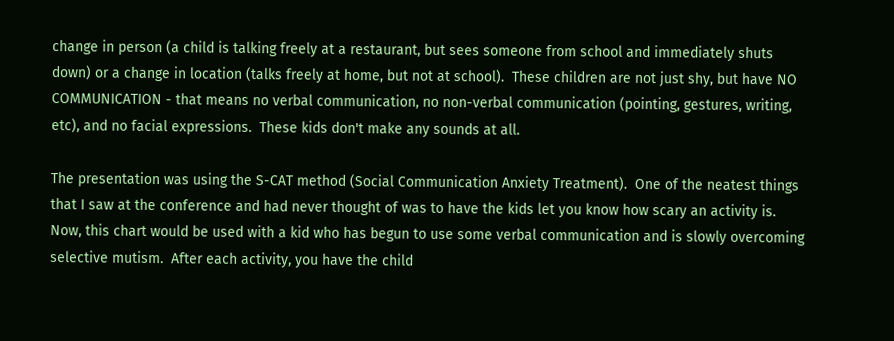change in person (a child is talking freely at a restaurant, but sees someone from school and immediately shuts down) or a change in location (talks freely at home, but not at school).  These children are not just shy, but have NO COMMUNICATION - that means no verbal communication, no non-verbal communication (pointing, gestures, writing, etc), and no facial expressions.  These kids don't make any sounds at all.

The presentation was using the S-CAT method (Social Communication Anxiety Treatment).  One of the neatest things that I saw at the conference and had never thought of was to have the kids let you know how scary an activity is.  Now, this chart would be used with a kid who has begun to use some verbal communication and is slowly overcoming selective mutism.  After each activity, you have the child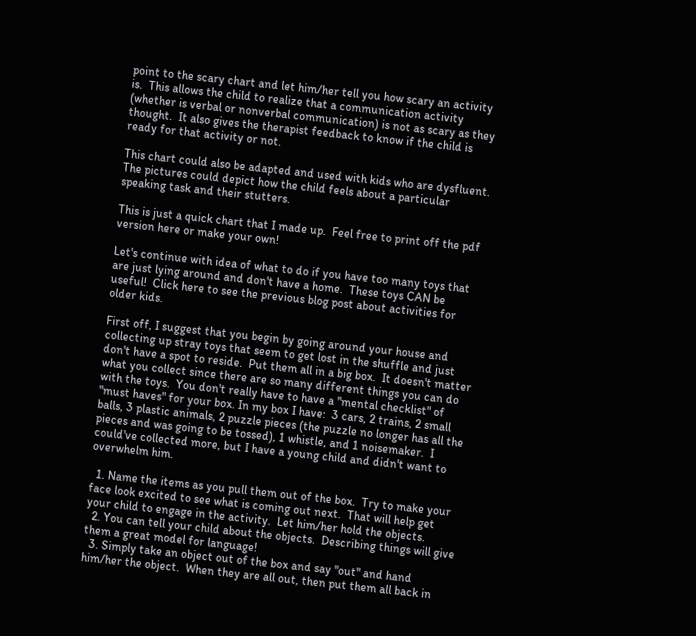point to the scary chart and let him/her tell you how scary an activity is.  This allows the child to realize that a communication activity (whether is verbal or nonverbal communication) is not as scary as they thought.  It also gives the therapist feedback to know if the child is ready for that activity or not.

This chart could also be adapted and used with kids who are dysfluent.  The pictures could depict how the child feels about a particular speaking task and their stutters.

This is just a quick chart that I made up.  Feel free to print off the pdf version here or make your own!

Let's continue with idea of what to do if you have too many toys that are just lying around and don't have a home.  These toys CAN be useful!  Click here to see the previous blog post about activities for older kids.

First off, I suggest that you begin by going around your house and collecting up stray toys that seem to get lost in the shuffle and just don't have a spot to reside.  Put them all in a big box.  It doesn't matter what you collect since there are so many different things you can do with the toys.  You don't really have to have a "mental checklist" of "must haves" for your box. In my box I have:  3 cars, 2 trains, 2 small balls, 3 plastic animals, 2 puzzle pieces (the puzzle no longer has all the pieces and was going to be tossed), 1 whistle, and 1 noisemaker.  I could've collected more, but I have a young child and didn't want to overwhelm him.

  1. Name the items as you pull them out of the box.  Try to make your face look excited to see what is coming out next.  That will help get your child to engage in the activity.  Let him/her hold the objects.
  2. You can tell your child about the objects.  Describing things will give them a great model for language!
  3. Simply take an object out of the box and say "out" and hand him/her the object.  When they are all out, then put them all back in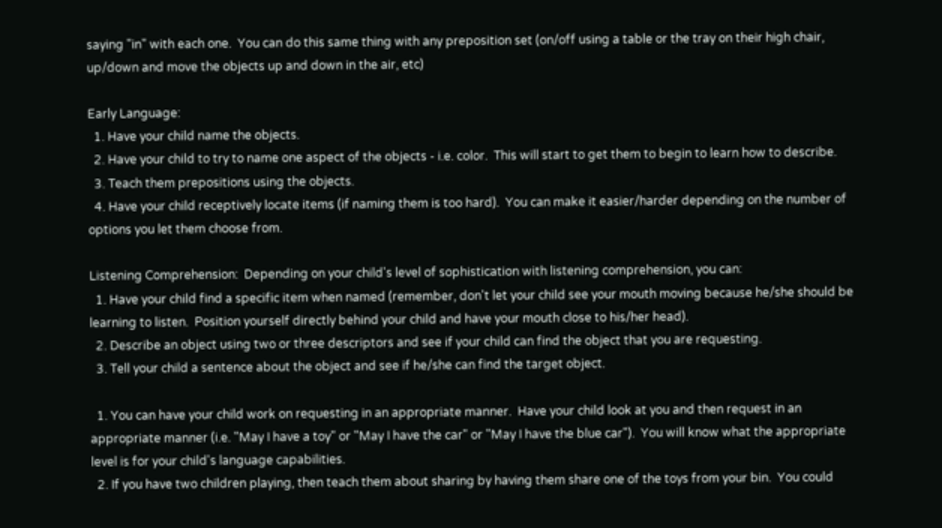saying "in" with each one.  You can do this same thing with any preposition set (on/off using a table or the tray on their high chair, up/down and move the objects up and down in the air, etc)

Early Language:
  1. Have your child name the objects.
  2. Have your child to try to name one aspect of the objects - i.e. color.  This will start to get them to begin to learn how to describe.
  3. Teach them prepositions using the objects.
  4. Have your child receptively locate items (if naming them is too hard).  You can make it easier/harder depending on the number of options you let them choose from.

Listening Comprehension:  Depending on your child's level of sophistication with listening comprehension, you can:
  1. Have your child find a specific item when named (remember, don't let your child see your mouth moving because he/she should be learning to listen.  Position yourself directly behind your child and have your mouth close to his/her head).
  2. Describe an object using two or three descriptors and see if your child can find the object that you are requesting.
  3. Tell your child a sentence about the object and see if he/she can find the target object.

  1. You can have your child work on requesting in an appropriate manner.  Have your child look at you and then request in an appropriate manner (i.e. "May I have a toy" or "May I have the car" or "May I have the blue car").  You will know what the appropriate level is for your child's language capabilities.
  2. If you have two children playing, then teach them about sharing by having them share one of the toys from your bin.  You could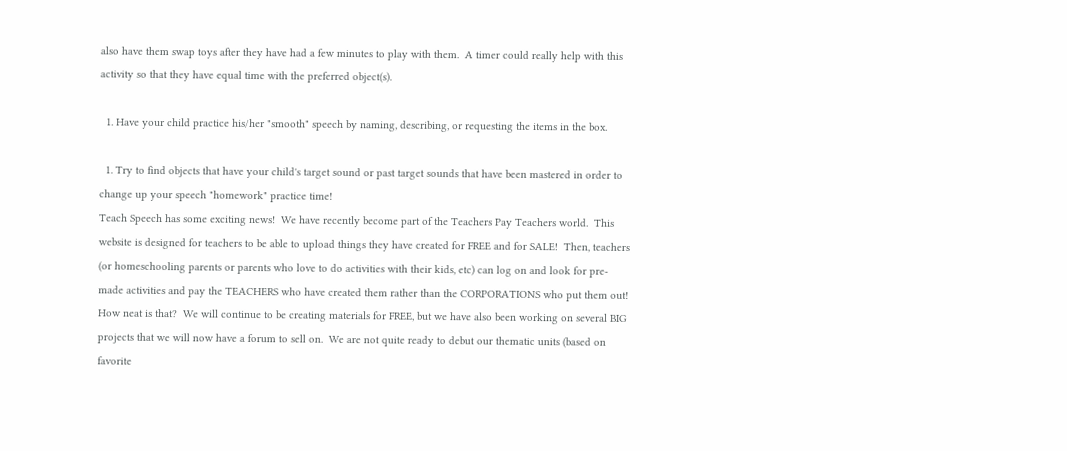also have them swap toys after they have had a few minutes to play with them.  A timer could really help with this activity so that they have equal time with the preferred object(s).

  1. Have your child practice his/her "smooth" speech by naming, describing, or requesting the items in the box.

  1. Try to find objects that have your child's target sound or past target sounds that have been mastered in order to change up your speech "homework" practice time!
Teach Speech has some exciting news!  We have recently become part of the Teachers Pay Teachers world.  This website is designed for teachers to be able to upload things they have created for FREE and for SALE!  Then, teachers (or homeschooling parents or parents who love to do activities with their kids, etc) can log on and look for pre-made activities and pay the TEACHERS who have created them rather than the CORPORATIONS who put them out!  How neat is that?  We will continue to be creating materials for FREE, but we have also been working on several BIG projects that we will now have a forum to sell on.  We are not quite ready to debut our thematic units (based on favorite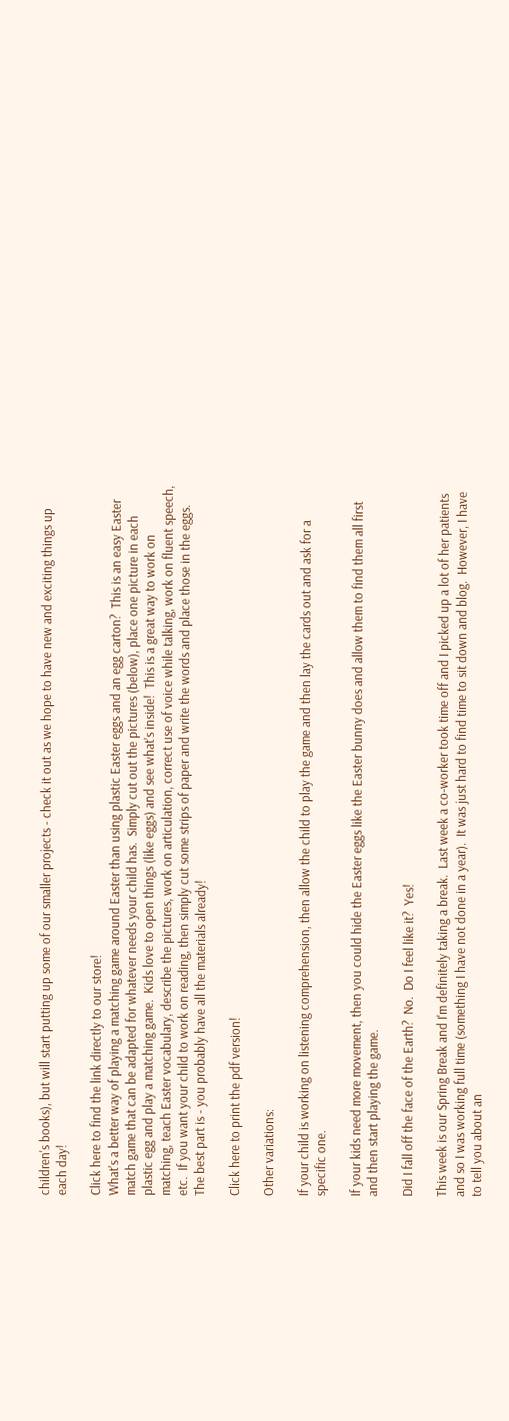children's books), but will start putting up some of our smaller projects - check it out as we hope to have new and exciting things up each day!

Click here to find the link directly to our store!
What's a better way of playing a matching game around Easter than using plastic Easter eggs and an egg carton?  This is an easy Easter match game that can be adapted for whatever needs your child has.  Simply cut out the pictures (below), place one picture in each plastic egg and play a matching game.  Kids love to open things (like eggs) and see what's inside!  This is a great way to work on matching, teach Easter vocabulary, describe the pictures, work on articulation, correct use of voice while talking, work on fluent speech, etc.  If you want your child to work on reading, then simply cut some strips of paper and write the words and place those in the eggs.  The best part is - you probably have all the materials already!

Click here to print the pdf version!

Other variations:

If your child is working on listening comprehension, then allow the child to play the game and then lay the cards out and ask for a specific one.

If your kids need more movement, then you could hide the Easter eggs like the Easter bunny does and allow them to find them all first and then start playing the game.

Did I fall off the face of the Earth?  No.  Do I feel like it?  Yes!

This week is our Spring Break and I'm definitely taking a break.  Last week a co-worker took time off and I picked up a lot of her patients and so I was working full time (something I have not done in a year).  It was just hard to find time to sit down and blog.  However, I have to tell you about an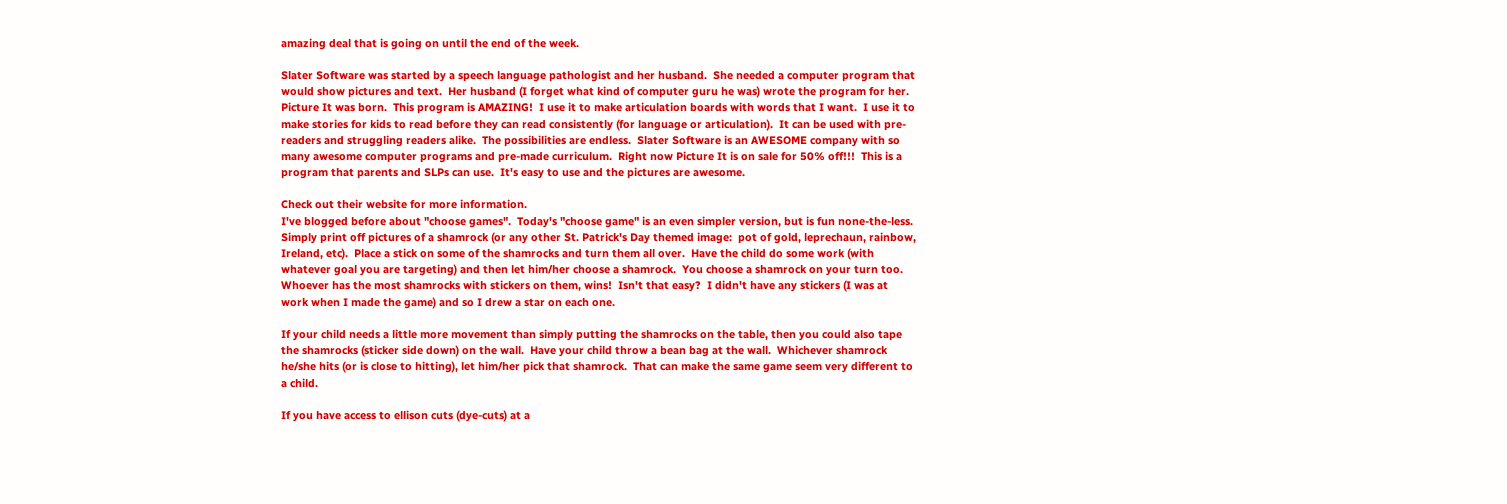amazing deal that is going on until the end of the week.

Slater Software was started by a speech language pathologist and her husband.  She needed a computer program that would show pictures and text.  Her husband (I forget what kind of computer guru he was) wrote the program for her.  Picture It was born.  This program is AMAZING!  I use it to make articulation boards with words that I want.  I use it to make stories for kids to read before they can read consistently (for language or articulation).  It can be used with pre-readers and struggling readers alike.  The possibilities are endless.  Slater Software is an AWESOME company with so many awesome computer programs and pre-made curriculum.  Right now Picture It is on sale for 50% off!!!  This is a program that parents and SLPs can use.  It's easy to use and the pictures are awesome.

Check out their website for more information.
I've blogged before about "choose games".  Today's "choose game" is an even simpler version, but is fun none-the-less.  Simply print off pictures of a shamrock (or any other St. Patrick's Day themed image:  pot of gold, leprechaun, rainbow, Ireland, etc).  Place a stick on some of the shamrocks and turn them all over.  Have the child do some work (with whatever goal you are targeting) and then let him/her choose a shamrock.  You choose a shamrock on your turn too.  Whoever has the most shamrocks with stickers on them, wins!  Isn't that easy?  I didn't have any stickers (I was at work when I made the game) and so I drew a star on each one.

If your child needs a little more movement than simply putting the shamrocks on the table, then you could also tape the shamrocks (sticker side down) on the wall.  Have your child throw a bean bag at the wall.  Whichever shamrock he/she hits (or is close to hitting), let him/her pick that shamrock.  That can make the same game seem very different to a child.

If you have access to ellison cuts (dye-cuts) at a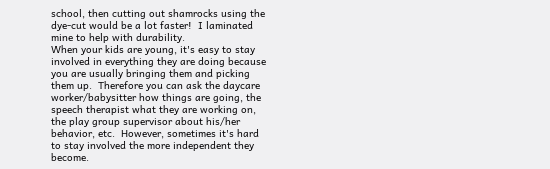school, then cutting out shamrocks using the dye-cut would be a lot faster!  I laminated mine to help with durability.
When your kids are young, it's easy to stay involved in everything they are doing because you are usually bringing them and picking them up.  Therefore you can ask the daycare worker/babysitter how things are going, the speech therapist what they are working on, the play group supervisor about his/her behavior, etc.  However, sometimes it's hard to stay involved the more independent they become.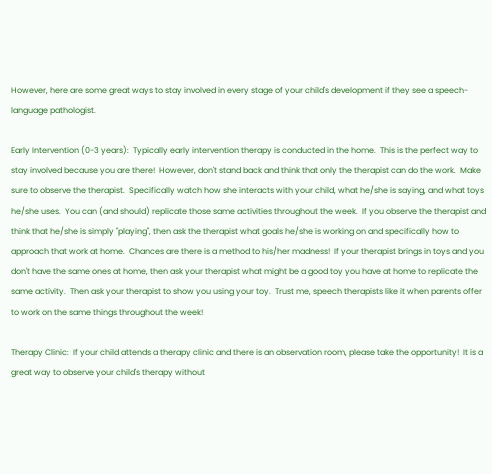However, here are some great ways to stay involved in every stage of your child's development if they see a speech-language pathologist.

Early Intervention (0-3 years):  Typically early intervention therapy is conducted in the home.  This is the perfect way to stay involved because you are there!  However, don't stand back and think that only the therapist can do the work.  Make sure to observe the therapist.  Specifically watch how she interacts with your child, what he/she is saying, and what toys he/she uses.  You can (and should) replicate those same activities throughout the week.  If you observe the therapist and think that he/she is simply "playing", then ask the therapist what goals he/she is working on and specifically how to approach that work at home.  Chances are there is a method to his/her madness!  If your therapist brings in toys and you don't have the same ones at home, then ask your therapist what might be a good toy you have at home to replicate the same activity.  Then ask your therapist to show you using your toy.  Trust me, speech therapists like it when parents offer to work on the same things throughout the week!

Therapy Clinic:  If your child attends a therapy clinic and there is an observation room, please take the opportunity!  It is a great way to observe your child's therapy without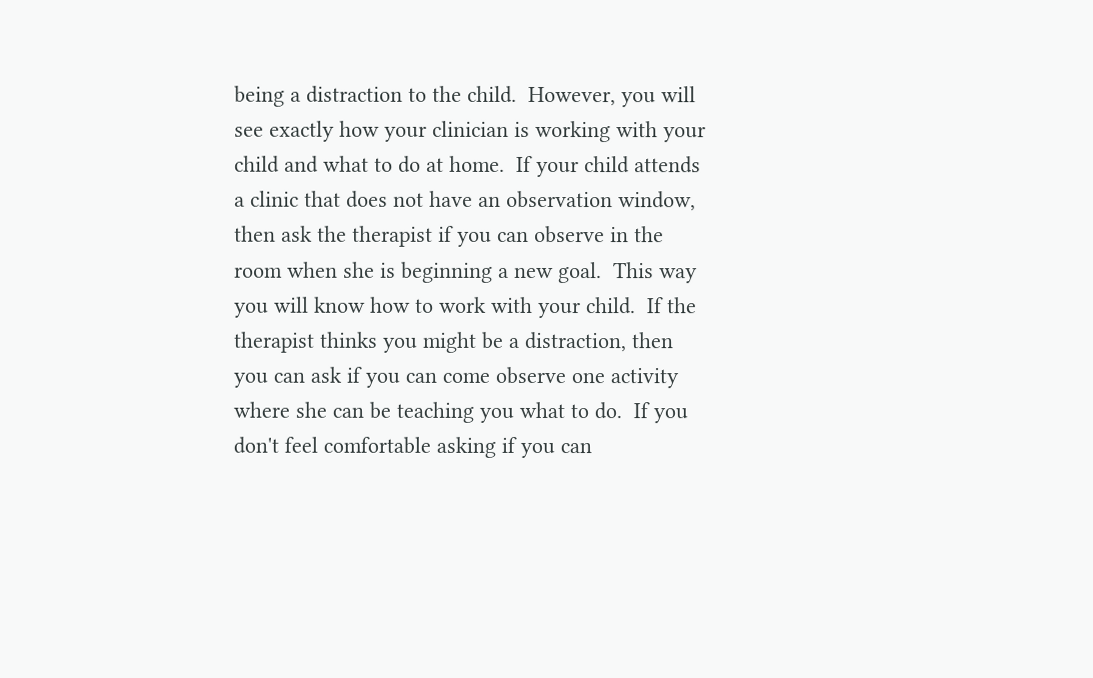being a distraction to the child.  However, you will see exactly how your clinician is working with your child and what to do at home.  If your child attends a clinic that does not have an observation window, then ask the therapist if you can observe in the room when she is beginning a new goal.  This way you will know how to work with your child.  If the therapist thinks you might be a distraction, then you can ask if you can come observe one activity where she can be teaching you what to do.  If you don't feel comfortable asking if you can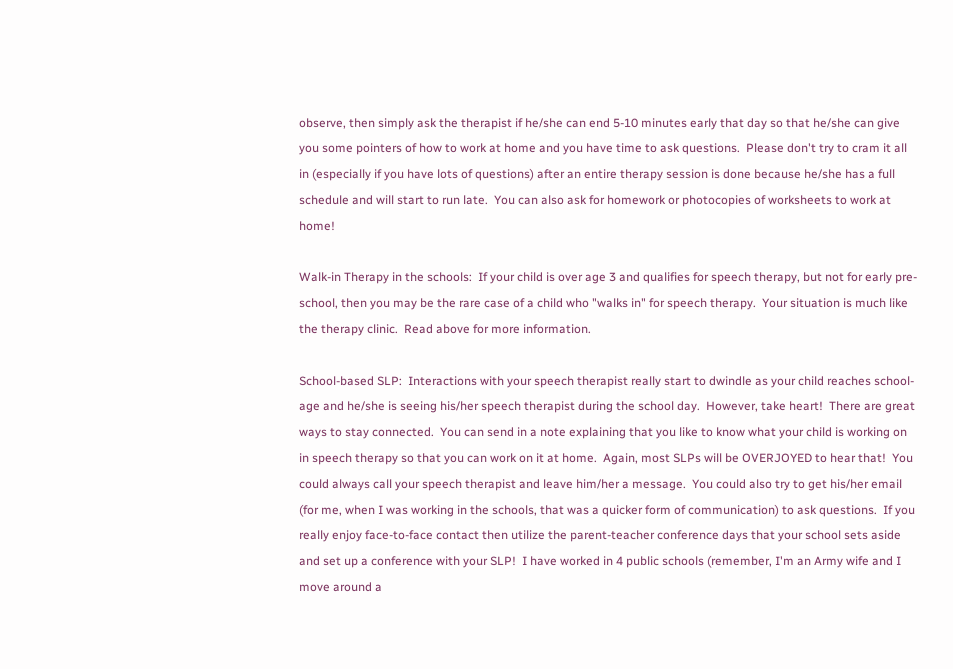observe, then simply ask the therapist if he/she can end 5-10 minutes early that day so that he/she can give you some pointers of how to work at home and you have time to ask questions.  Please don't try to cram it all in (especially if you have lots of questions) after an entire therapy session is done because he/she has a full schedule and will start to run late.  You can also ask for homework or photocopies of worksheets to work at home!

Walk-in Therapy in the schools:  If your child is over age 3 and qualifies for speech therapy, but not for early pre-school, then you may be the rare case of a child who "walks in" for speech therapy.  Your situation is much like the therapy clinic.  Read above for more information.

School-based SLP:  Interactions with your speech therapist really start to dwindle as your child reaches school-age and he/she is seeing his/her speech therapist during the school day.  However, take heart!  There are great ways to stay connected.  You can send in a note explaining that you like to know what your child is working on in speech therapy so that you can work on it at home.  Again, most SLPs will be OVERJOYED to hear that!  You could always call your speech therapist and leave him/her a message.  You could also try to get his/her email (for me, when I was working in the schools, that was a quicker form of communication) to ask questions.  If you really enjoy face-to-face contact then utilize the parent-teacher conference days that your school sets aside and set up a conference with your SLP!  I have worked in 4 public schools (remember, I'm an Army wife and I move around a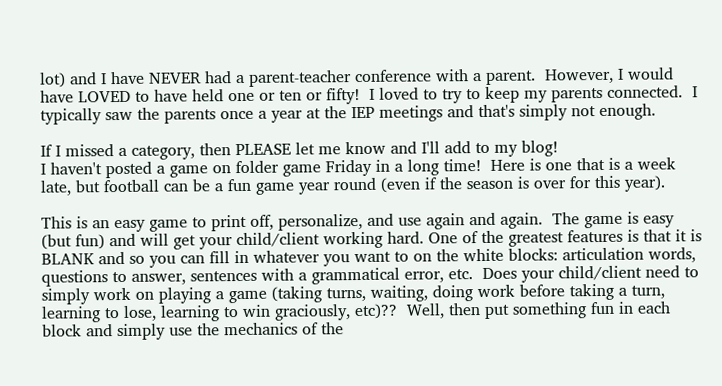lot) and I have NEVER had a parent-teacher conference with a parent.  However, I would have LOVED to have held one or ten or fifty!  I loved to try to keep my parents connected.  I typically saw the parents once a year at the IEP meetings and that's simply not enough.

If I missed a category, then PLEASE let me know and I'll add to my blog!
I haven't posted a game on folder game Friday in a long time!  Here is one that is a week late, but football can be a fun game year round (even if the season is over for this year).

This is an easy game to print off, personalize, and use again and again.  The game is easy (but fun) and will get your child/client working hard. One of the greatest features is that it is BLANK and so you can fill in whatever you want to on the white blocks: articulation words, questions to answer, sentences with a grammatical error, etc.  Does your child/client need to simply work on playing a game (taking turns, waiting, doing work before taking a turn, learning to lose, learning to win graciously, etc)??  Well, then put something fun in each block and simply use the mechanics of the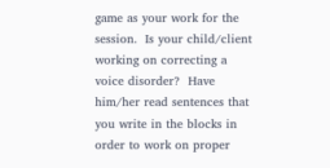game as your work for the session.  Is your child/client working on correcting a voice disorder?  Have him/her read sentences that you write in the blocks in order to work on proper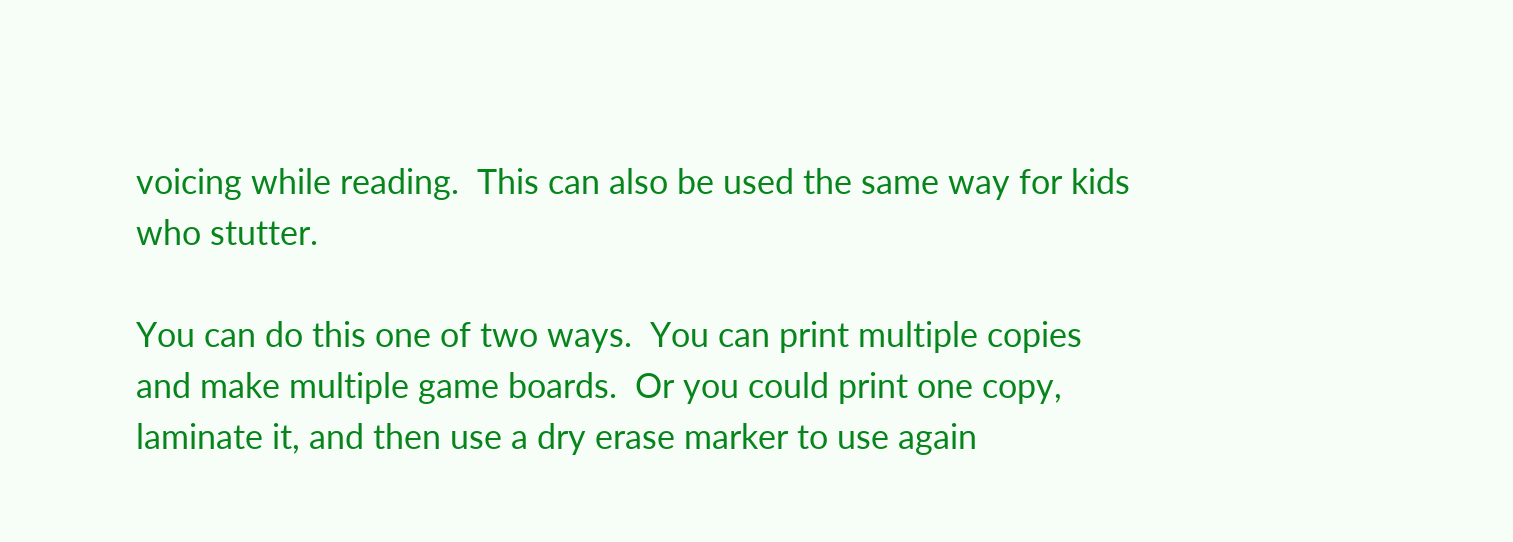voicing while reading.  This can also be used the same way for kids who stutter.

You can do this one of two ways.  You can print multiple copies and make multiple game boards.  Or you could print one copy, laminate it, and then use a dry erase marker to use again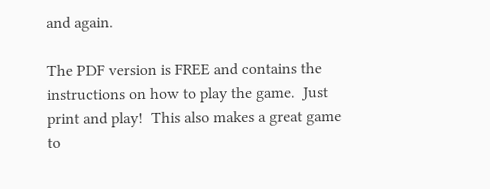and again.

The PDF version is FREE and contains the instructions on how to play the game.  Just print and play!  This also makes a great game to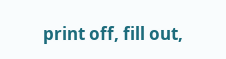print off, fill out,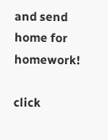and send home for homework!

click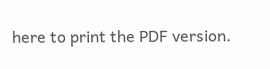here to print the PDF version.